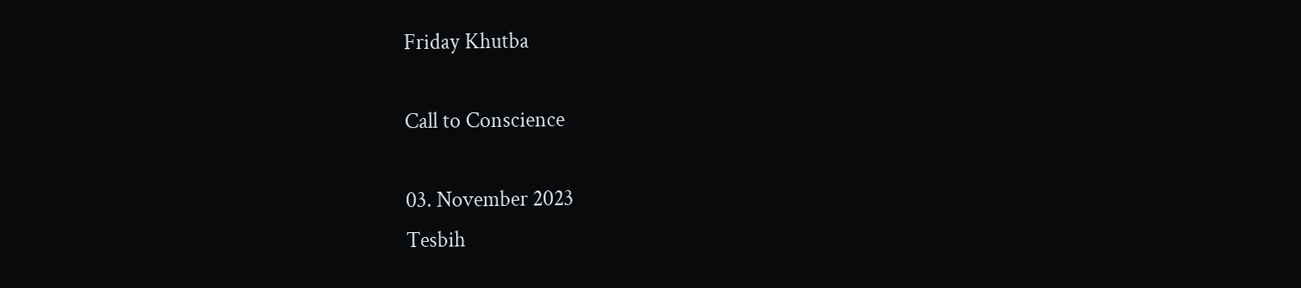Friday Khutba

Call to Conscience

03. November 2023
Tesbih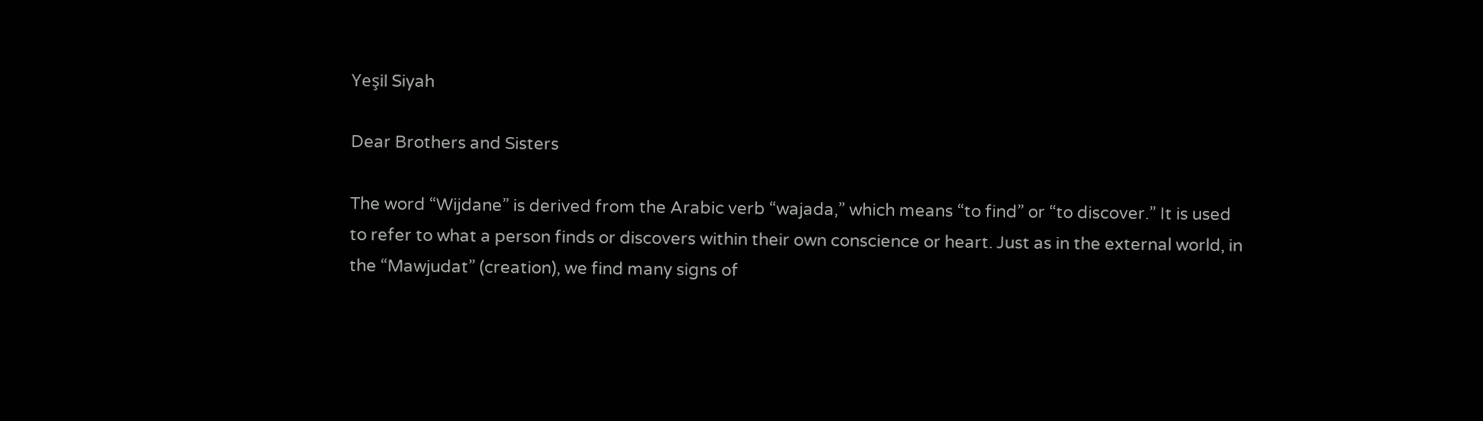Yeşil Siyah

Dear Brothers and Sisters

The word “Wijdane” is derived from the Arabic verb “wajada,” which means “to find” or “to discover.” It is used to refer to what a person finds or discovers within their own conscience or heart. Just as in the external world, in the “Mawjudat” (creation), we find many signs of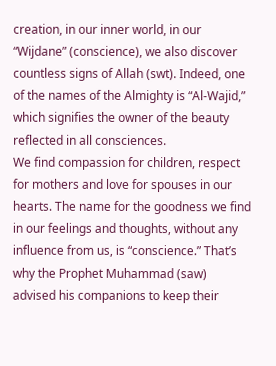creation, in our inner world, in our “Wijdane” (conscience), we also discover countless signs of Allah (swt). Indeed, one of the names of the Almighty is “Al-Wajid,” which signifies the owner of the beauty reflected in all consciences.
We find compassion for children, respect for mothers and love for spouses in our hearts. The name for the goodness we find in our feelings and thoughts, without any influence from us, is “conscience.” That’s why the Prophet Muhammad (saw) advised his companions to keep their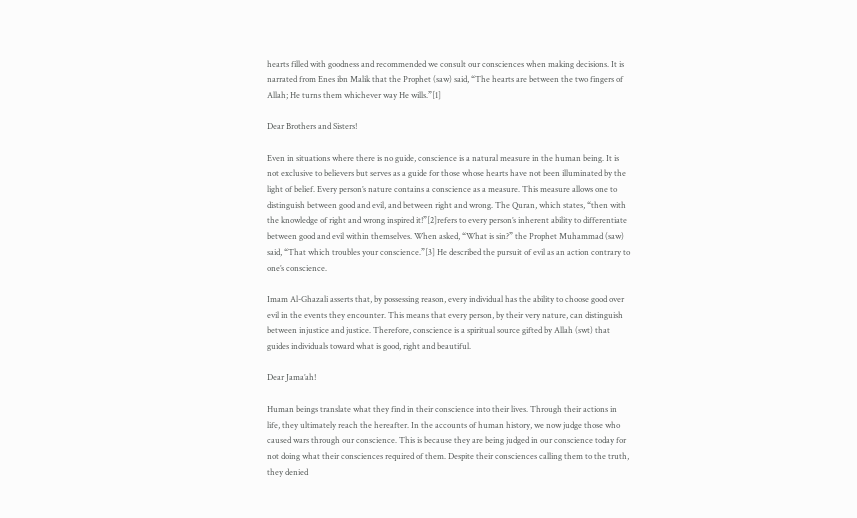hearts filled with goodness and recommended we consult our consciences when making decisions. It is narrated from Enes ibn Malik that the Prophet (saw) said, “The hearts are between the two fingers of Allah; He turns them whichever way He wills.”[1]

Dear Brothers and Sisters!

Even in situations where there is no guide, conscience is a natural measure in the human being. It is not exclusive to believers but serves as a guide for those whose hearts have not been illuminated by the light of belief. Every person’s nature contains a conscience as a measure. This measure allows one to distinguish between good and evil, and between right and wrong. The Quran, which states, “then with the knowledge of right and wrong inspired it!”[2]refers to every person’s inherent ability to differentiate between good and evil within themselves. When asked, “What is sin?” the Prophet Muhammad (saw) said, “That which troubles your conscience.”[3] He described the pursuit of evil as an action contrary to one’s conscience.

Imam Al-Ghazali asserts that, by possessing reason, every individual has the ability to choose good over evil in the events they encounter. This means that every person, by their very nature, can distinguish between injustice and justice. Therefore, conscience is a spiritual source gifted by Allah (swt) that guides individuals toward what is good, right and beautiful.

Dear Jama’ah!

Human beings translate what they find in their conscience into their lives. Through their actions in life, they ultimately reach the hereafter. In the accounts of human history, we now judge those who caused wars through our conscience. This is because they are being judged in our conscience today for not doing what their consciences required of them. Despite their consciences calling them to the truth, they denied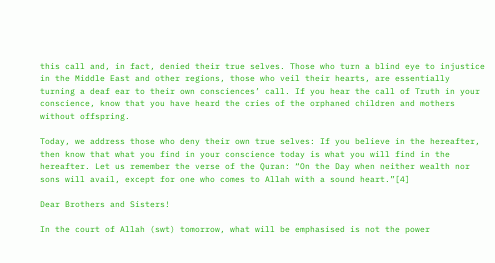this call and, in fact, denied their true selves. Those who turn a blind eye to injustice in the Middle East and other regions, those who veil their hearts, are essentially turning a deaf ear to their own consciences’ call. If you hear the call of Truth in your conscience, know that you have heard the cries of the orphaned children and mothers without offspring.

Today, we address those who deny their own true selves: If you believe in the hereafter, then know that what you find in your conscience today is what you will find in the hereafter. Let us remember the verse of the Quran: “On the Day when neither wealth nor sons will avail, except for one who comes to Allah with a sound heart.”[4]

Dear Brothers and Sisters!

In the court of Allah (swt) tomorrow, what will be emphasised is not the power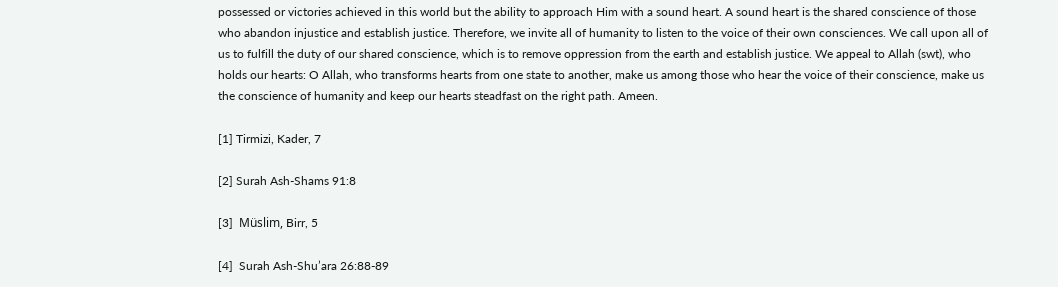possessed or victories achieved in this world but the ability to approach Him with a sound heart. A sound heart is the shared conscience of those who abandon injustice and establish justice. Therefore, we invite all of humanity to listen to the voice of their own consciences. We call upon all of us to fulfill the duty of our shared conscience, which is to remove oppression from the earth and establish justice. We appeal to Allah (swt), who holds our hearts: O Allah, who transforms hearts from one state to another, make us among those who hear the voice of their conscience, make us the conscience of humanity and keep our hearts steadfast on the right path. Ameen.

[1] Tirmizi, Kader, 7

[2] Surah Ash-Shams 91:8

[3]  Müslim, Birr, 5

[4]  Surah Ash-Shu’ara 26:88-89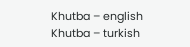Khutba – english
Khutba – turkish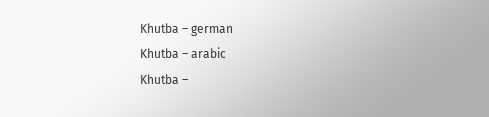Khutba – german
Khutba – arabic
Khutba –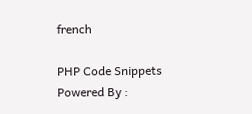french

PHP Code Snippets Powered By :